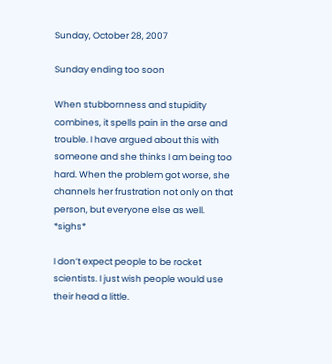Sunday, October 28, 2007

Sunday ending too soon

When stubbornness and stupidity combines, it spells pain in the arse and trouble. I have argued about this with someone and she thinks I am being too hard. When the problem got worse, she channels her frustration not only on that person, but everyone else as well. *sighs*

I don’t expect people to be rocket scientists. I just wish people would use their head a little.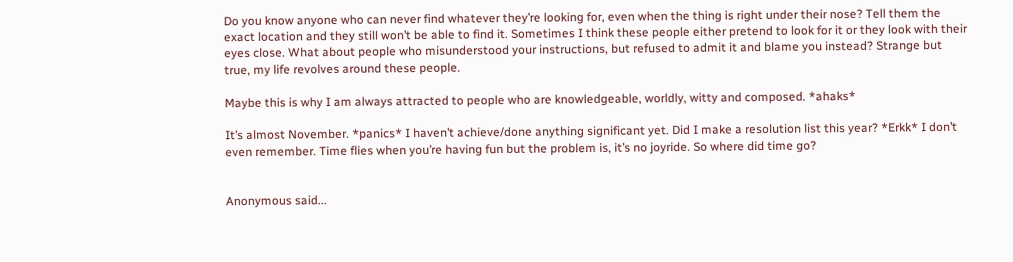Do you know anyone who can never find whatever they’re looking for, even when the thing is right under their nose? Tell them the exact location and they still won’t be able to find it. Sometimes I think these people either pretend to look for it or they look with their eyes close. What about people who misunderstood your instructions, but refused to admit it and blame you instead? Strange but true, my life revolves around these people.

Maybe this is why I am always attracted to people who are knowledgeable, worldly, witty and composed. *ahaks*

It’s almost November. *panics* I haven’t achieve/done anything significant yet. Did I make a resolution list this year? *Erkk* I don’t even remember. Time flies when you’re having fun but the problem is, it’s no joyride. So where did time go?


Anonymous said...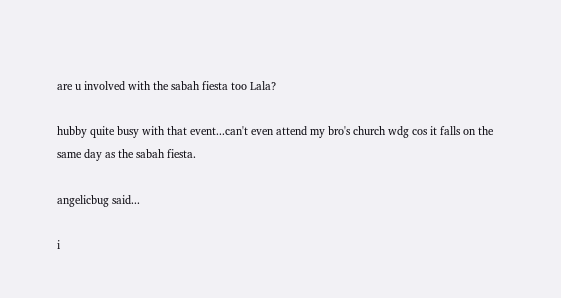are u involved with the sabah fiesta too Lala?

hubby quite busy with that event...can't even attend my bro's church wdg cos it falls on the same day as the sabah fiesta.

angelicbug said...

i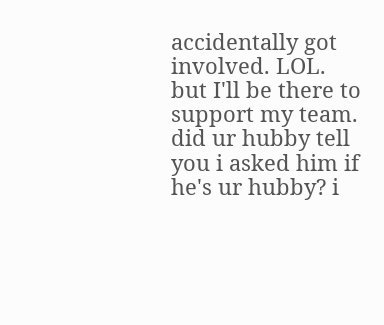accidentally got involved. LOL. but I'll be there to support my team. did ur hubby tell you i asked him if he's ur hubby? i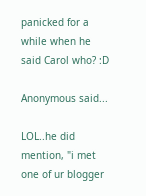panicked for a while when he said Carol who? :D

Anonymous said...

LOL..he did mention, "i met one of ur blogger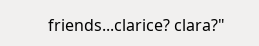friends...clarice? clara?"